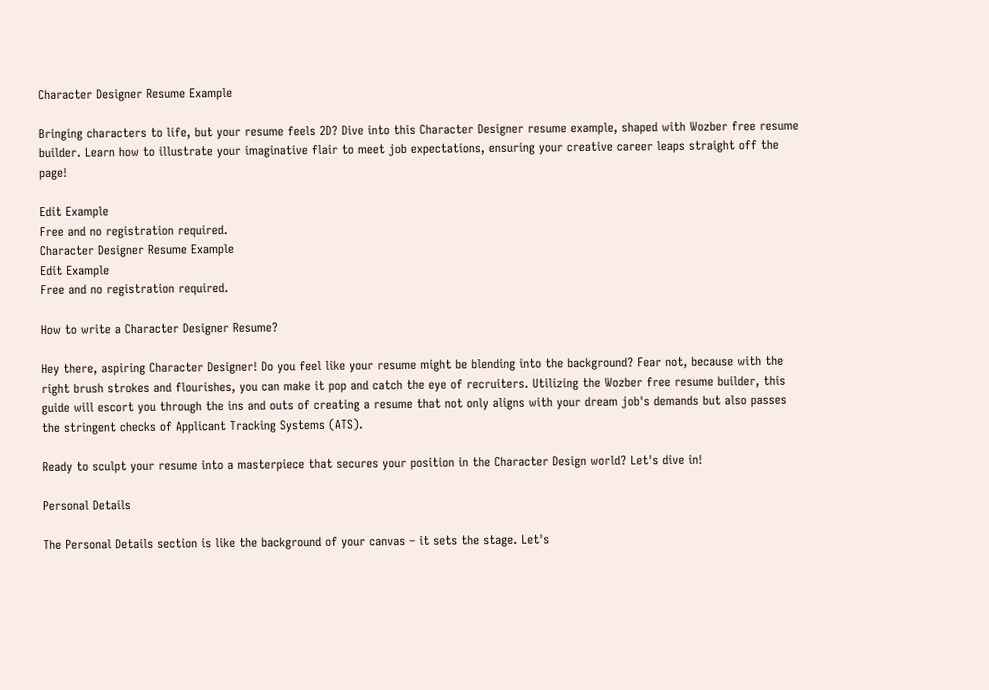Character Designer Resume Example

Bringing characters to life, but your resume feels 2D? Dive into this Character Designer resume example, shaped with Wozber free resume builder. Learn how to illustrate your imaginative flair to meet job expectations, ensuring your creative career leaps straight off the page!

Edit Example
Free and no registration required.
Character Designer Resume Example
Edit Example
Free and no registration required.

How to write a Character Designer Resume?

Hey there, aspiring Character Designer! Do you feel like your resume might be blending into the background? Fear not, because with the right brush strokes and flourishes, you can make it pop and catch the eye of recruiters. Utilizing the Wozber free resume builder, this guide will escort you through the ins and outs of creating a resume that not only aligns with your dream job's demands but also passes the stringent checks of Applicant Tracking Systems (ATS).

Ready to sculpt your resume into a masterpiece that secures your position in the Character Design world? Let's dive in!

Personal Details

The Personal Details section is like the background of your canvas – it sets the stage. Let's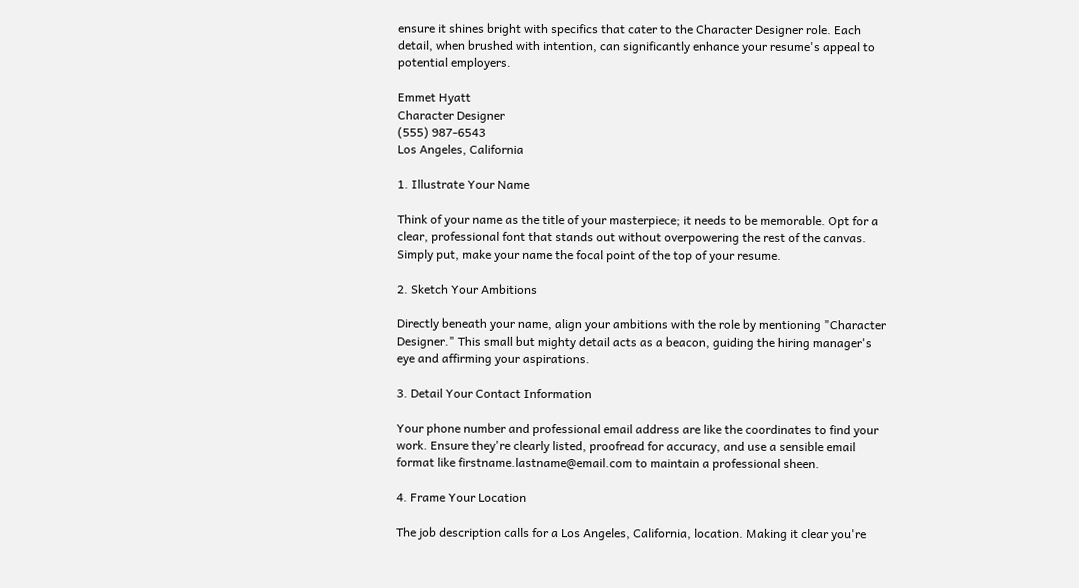ensure it shines bright with specifics that cater to the Character Designer role. Each detail, when brushed with intention, can significantly enhance your resume's appeal to potential employers.

Emmet Hyatt
Character Designer
(555) 987-6543
Los Angeles, California

1. Illustrate Your Name

Think of your name as the title of your masterpiece; it needs to be memorable. Opt for a clear, professional font that stands out without overpowering the rest of the canvas. Simply put, make your name the focal point of the top of your resume.

2. Sketch Your Ambitions

Directly beneath your name, align your ambitions with the role by mentioning "Character Designer." This small but mighty detail acts as a beacon, guiding the hiring manager's eye and affirming your aspirations.

3. Detail Your Contact Information

Your phone number and professional email address are like the coordinates to find your work. Ensure they're clearly listed, proofread for accuracy, and use a sensible email format like firstname.lastname@email.com to maintain a professional sheen.

4. Frame Your Location

The job description calls for a Los Angeles, California, location. Making it clear you're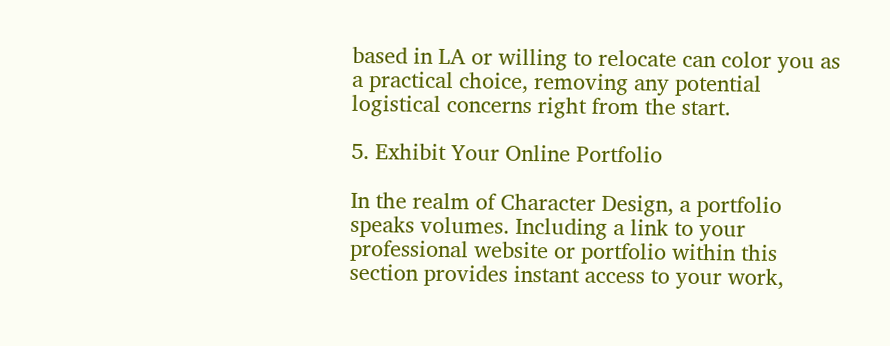based in LA or willing to relocate can color you as a practical choice, removing any potential logistical concerns right from the start.

5. Exhibit Your Online Portfolio

In the realm of Character Design, a portfolio speaks volumes. Including a link to your professional website or portfolio within this section provides instant access to your work,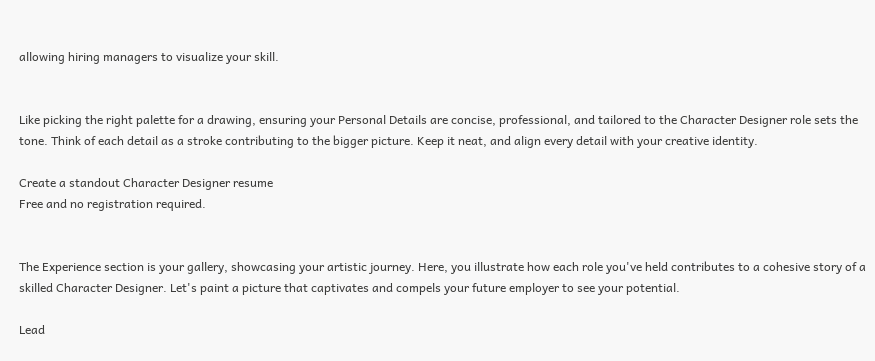allowing hiring managers to visualize your skill.


Like picking the right palette for a drawing, ensuring your Personal Details are concise, professional, and tailored to the Character Designer role sets the tone. Think of each detail as a stroke contributing to the bigger picture. Keep it neat, and align every detail with your creative identity.

Create a standout Character Designer resume
Free and no registration required.


The Experience section is your gallery, showcasing your artistic journey. Here, you illustrate how each role you've held contributes to a cohesive story of a skilled Character Designer. Let's paint a picture that captivates and compels your future employer to see your potential.

Lead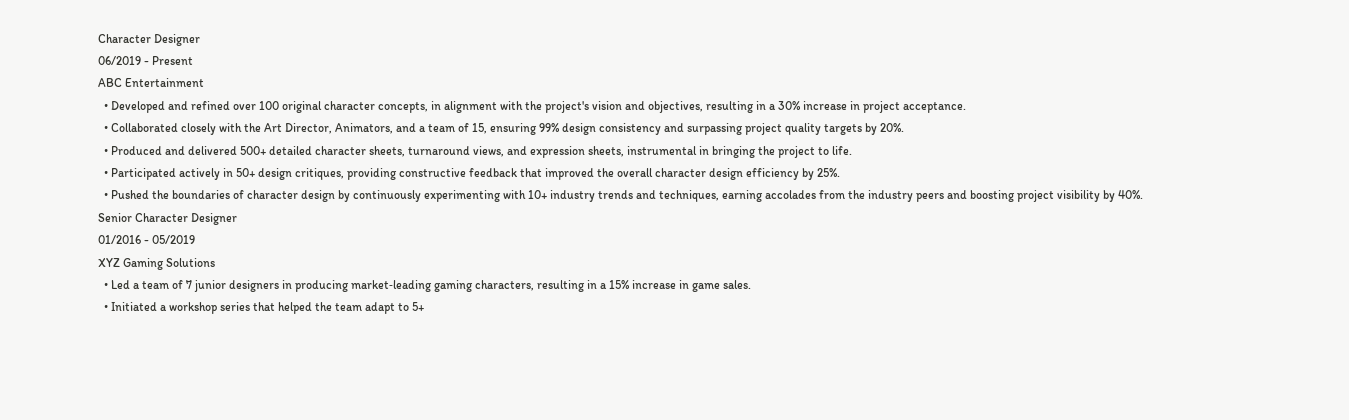Character Designer
06/2019 - Present
ABC Entertainment
  • Developed and refined over 100 original character concepts, in alignment with the project's vision and objectives, resulting in a 30% increase in project acceptance.
  • Collaborated closely with the Art Director, Animators, and a team of 15, ensuring 99% design consistency and surpassing project quality targets by 20%.
  • Produced and delivered 500+ detailed character sheets, turnaround views, and expression sheets, instrumental in bringing the project to life.
  • Participated actively in 50+ design critiques, providing constructive feedback that improved the overall character design efficiency by 25%.
  • Pushed the boundaries of character design by continuously experimenting with 10+ industry trends and techniques, earning accolades from the industry peers and boosting project visibility by 40%.
Senior Character Designer
01/2016 - 05/2019
XYZ Gaming Solutions
  • Led a team of 7 junior designers in producing market‑leading gaming characters, resulting in a 15% increase in game sales.
  • Initiated a workshop series that helped the team adapt to 5+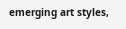emerging art styles,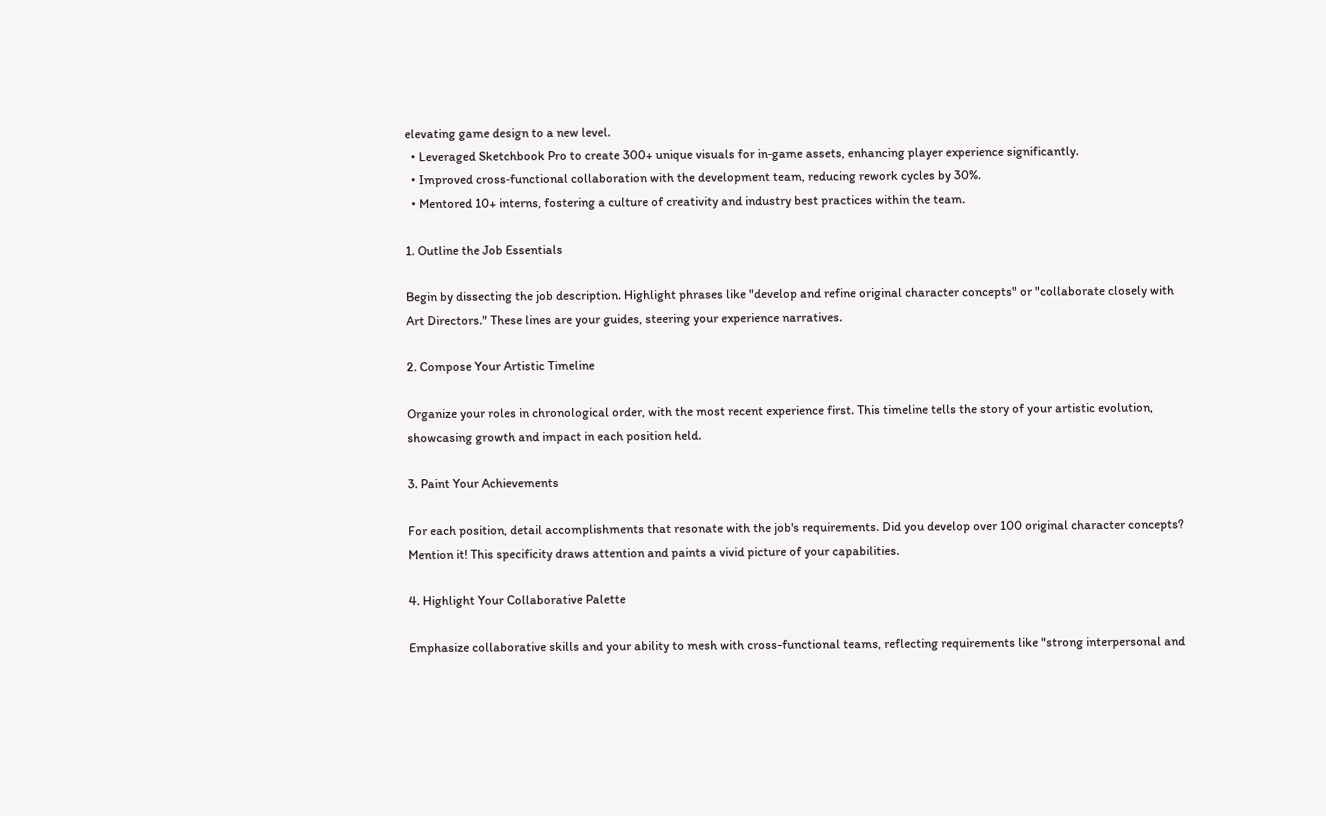elevating game design to a new level.
  • Leveraged Sketchbook Pro to create 300+ unique visuals for in‑game assets, enhancing player experience significantly.
  • Improved cross‑functional collaboration with the development team, reducing rework cycles by 30%.
  • Mentored 10+ interns, fostering a culture of creativity and industry best practices within the team.

1. Outline the Job Essentials

Begin by dissecting the job description. Highlight phrases like "develop and refine original character concepts" or "collaborate closely with Art Directors." These lines are your guides, steering your experience narratives.

2. Compose Your Artistic Timeline

Organize your roles in chronological order, with the most recent experience first. This timeline tells the story of your artistic evolution, showcasing growth and impact in each position held.

3. Paint Your Achievements

For each position, detail accomplishments that resonate with the job's requirements. Did you develop over 100 original character concepts? Mention it! This specificity draws attention and paints a vivid picture of your capabilities.

4. Highlight Your Collaborative Palette

Emphasize collaborative skills and your ability to mesh with cross-functional teams, reflecting requirements like "strong interpersonal and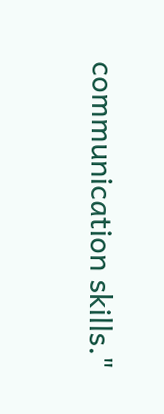communication skills."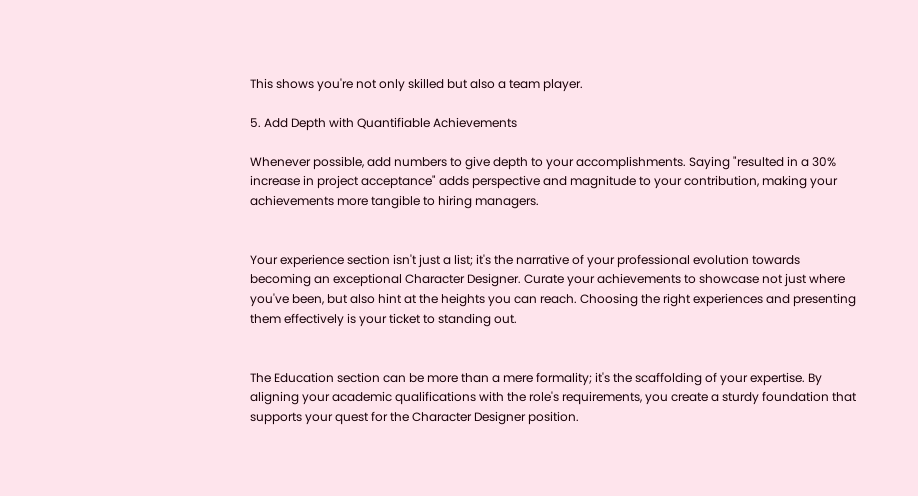This shows you're not only skilled but also a team player.

5. Add Depth with Quantifiable Achievements

Whenever possible, add numbers to give depth to your accomplishments. Saying "resulted in a 30% increase in project acceptance" adds perspective and magnitude to your contribution, making your achievements more tangible to hiring managers.


Your experience section isn't just a list; it's the narrative of your professional evolution towards becoming an exceptional Character Designer. Curate your achievements to showcase not just where you've been, but also hint at the heights you can reach. Choosing the right experiences and presenting them effectively is your ticket to standing out.


The Education section can be more than a mere formality; it's the scaffolding of your expertise. By aligning your academic qualifications with the role's requirements, you create a sturdy foundation that supports your quest for the Character Designer position.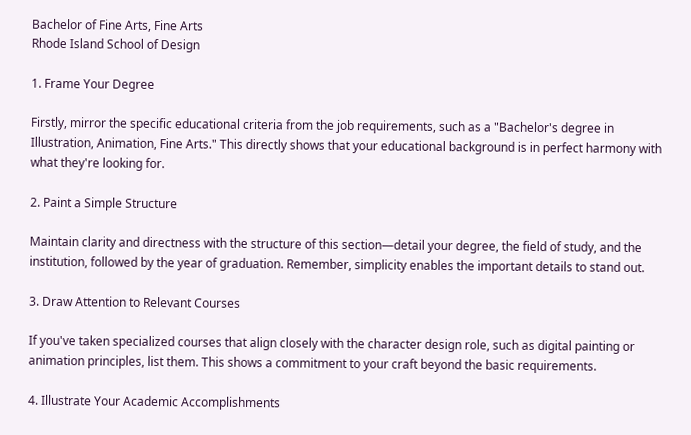Bachelor of Fine Arts, Fine Arts
Rhode Island School of Design

1. Frame Your Degree

Firstly, mirror the specific educational criteria from the job requirements, such as a "Bachelor's degree in Illustration, Animation, Fine Arts." This directly shows that your educational background is in perfect harmony with what they're looking for.

2. Paint a Simple Structure

Maintain clarity and directness with the structure of this section—detail your degree, the field of study, and the institution, followed by the year of graduation. Remember, simplicity enables the important details to stand out.

3. Draw Attention to Relevant Courses

If you've taken specialized courses that align closely with the character design role, such as digital painting or animation principles, list them. This shows a commitment to your craft beyond the basic requirements.

4. Illustrate Your Academic Accomplishments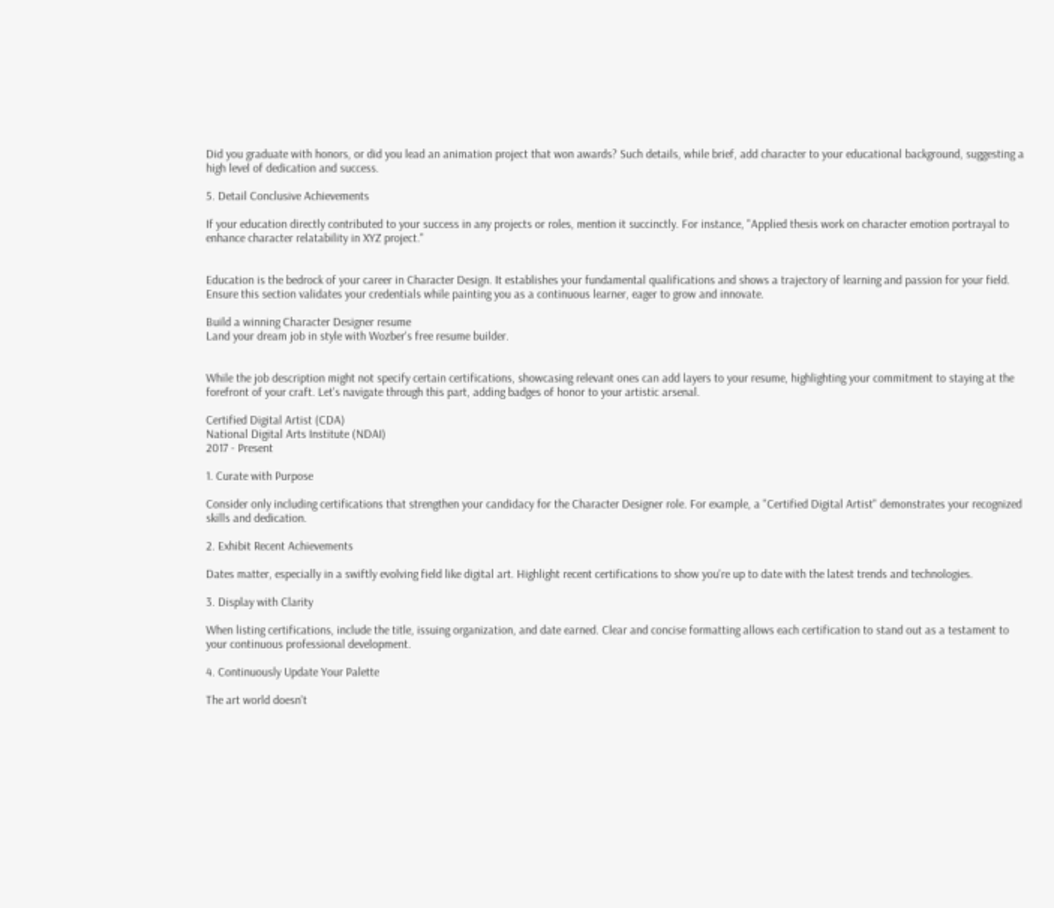Did you graduate with honors, or did you lead an animation project that won awards? Such details, while brief, add character to your educational background, suggesting a high level of dedication and success.

5. Detail Conclusive Achievements

If your education directly contributed to your success in any projects or roles, mention it succinctly. For instance, "Applied thesis work on character emotion portrayal to enhance character relatability in XYZ project."


Education is the bedrock of your career in Character Design. It establishes your fundamental qualifications and shows a trajectory of learning and passion for your field. Ensure this section validates your credentials while painting you as a continuous learner, eager to grow and innovate.

Build a winning Character Designer resume
Land your dream job in style with Wozber's free resume builder.


While the job description might not specify certain certifications, showcasing relevant ones can add layers to your resume, highlighting your commitment to staying at the forefront of your craft. Let's navigate through this part, adding badges of honor to your artistic arsenal.

Certified Digital Artist (CDA)
National Digital Arts Institute (NDAI)
2017 - Present

1. Curate with Purpose

Consider only including certifications that strengthen your candidacy for the Character Designer role. For example, a "Certified Digital Artist" demonstrates your recognized skills and dedication.

2. Exhibit Recent Achievements

Dates matter, especially in a swiftly evolving field like digital art. Highlight recent certifications to show you're up to date with the latest trends and technologies.

3. Display with Clarity

When listing certifications, include the title, issuing organization, and date earned. Clear and concise formatting allows each certification to stand out as a testament to your continuous professional development.

4. Continuously Update Your Palette

The art world doesn't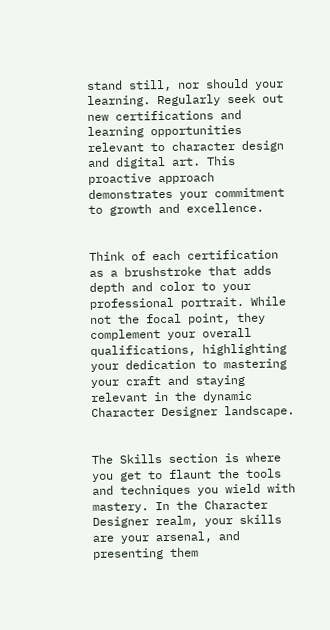stand still, nor should your learning. Regularly seek out new certifications and learning opportunities relevant to character design and digital art. This proactive approach demonstrates your commitment to growth and excellence.


Think of each certification as a brushstroke that adds depth and color to your professional portrait. While not the focal point, they complement your overall qualifications, highlighting your dedication to mastering your craft and staying relevant in the dynamic Character Designer landscape.


The Skills section is where you get to flaunt the tools and techniques you wield with mastery. In the Character Designer realm, your skills are your arsenal, and presenting them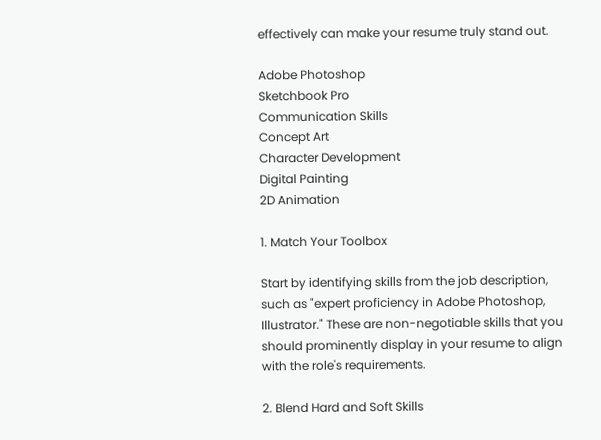effectively can make your resume truly stand out.

Adobe Photoshop
Sketchbook Pro
Communication Skills
Concept Art
Character Development
Digital Painting
2D Animation

1. Match Your Toolbox

Start by identifying skills from the job description, such as "expert proficiency in Adobe Photoshop, Illustrator." These are non-negotiable skills that you should prominently display in your resume to align with the role's requirements.

2. Blend Hard and Soft Skills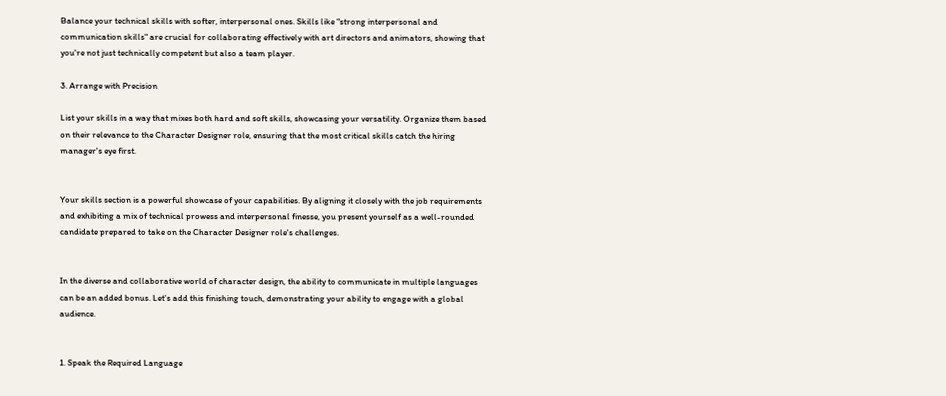Balance your technical skills with softer, interpersonal ones. Skills like "strong interpersonal and communication skills" are crucial for collaborating effectively with art directors and animators, showing that you're not just technically competent but also a team player.

3. Arrange with Precision

List your skills in a way that mixes both hard and soft skills, showcasing your versatility. Organize them based on their relevance to the Character Designer role, ensuring that the most critical skills catch the hiring manager's eye first.


Your skills section is a powerful showcase of your capabilities. By aligning it closely with the job requirements and exhibiting a mix of technical prowess and interpersonal finesse, you present yourself as a well-rounded candidate prepared to take on the Character Designer role's challenges.


In the diverse and collaborative world of character design, the ability to communicate in multiple languages can be an added bonus. Let's add this finishing touch, demonstrating your ability to engage with a global audience.


1. Speak the Required Language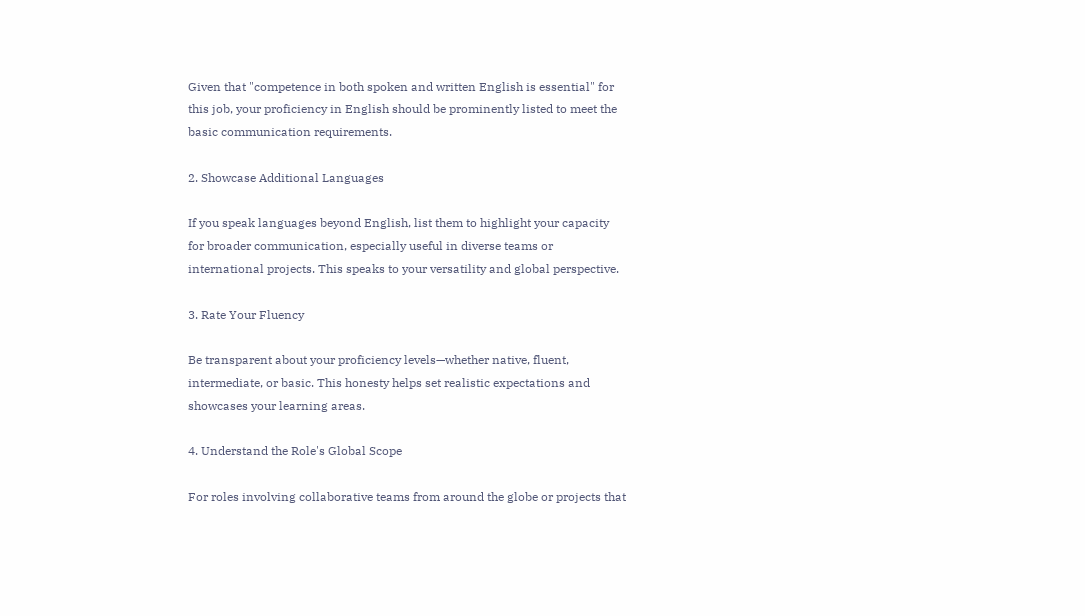Given that "competence in both spoken and written English is essential" for this job, your proficiency in English should be prominently listed to meet the basic communication requirements.

2. Showcase Additional Languages

If you speak languages beyond English, list them to highlight your capacity for broader communication, especially useful in diverse teams or international projects. This speaks to your versatility and global perspective.

3. Rate Your Fluency

Be transparent about your proficiency levels—whether native, fluent, intermediate, or basic. This honesty helps set realistic expectations and showcases your learning areas.

4. Understand the Role's Global Scope

For roles involving collaborative teams from around the globe or projects that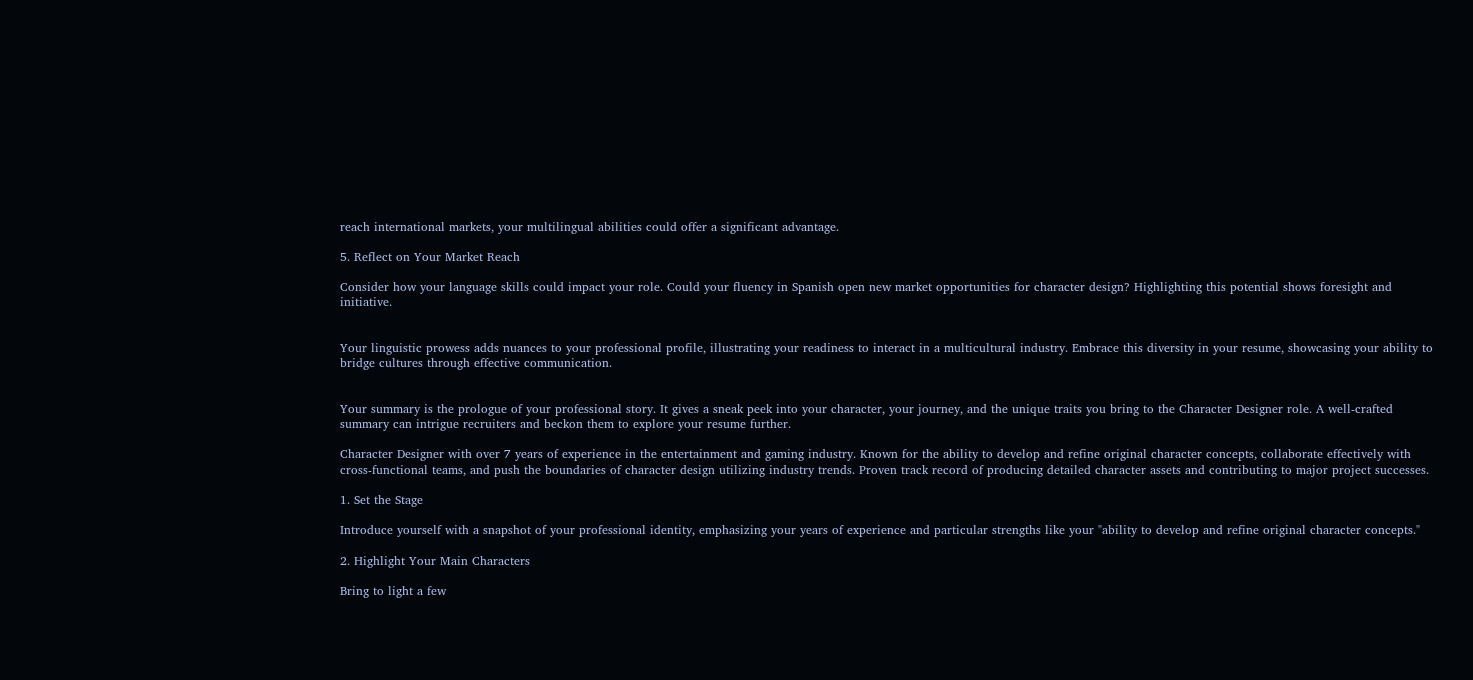reach international markets, your multilingual abilities could offer a significant advantage.

5. Reflect on Your Market Reach

Consider how your language skills could impact your role. Could your fluency in Spanish open new market opportunities for character design? Highlighting this potential shows foresight and initiative.


Your linguistic prowess adds nuances to your professional profile, illustrating your readiness to interact in a multicultural industry. Embrace this diversity in your resume, showcasing your ability to bridge cultures through effective communication.


Your summary is the prologue of your professional story. It gives a sneak peek into your character, your journey, and the unique traits you bring to the Character Designer role. A well-crafted summary can intrigue recruiters and beckon them to explore your resume further.

Character Designer with over 7 years of experience in the entertainment and gaming industry. Known for the ability to develop and refine original character concepts, collaborate effectively with cross-functional teams, and push the boundaries of character design utilizing industry trends. Proven track record of producing detailed character assets and contributing to major project successes.

1. Set the Stage

Introduce yourself with a snapshot of your professional identity, emphasizing your years of experience and particular strengths like your "ability to develop and refine original character concepts."

2. Highlight Your Main Characters

Bring to light a few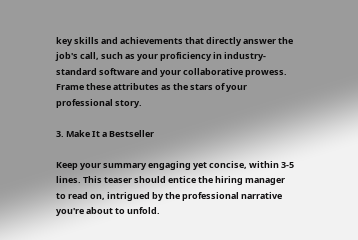key skills and achievements that directly answer the job's call, such as your proficiency in industry-standard software and your collaborative prowess. Frame these attributes as the stars of your professional story.

3. Make It a Bestseller

Keep your summary engaging yet concise, within 3-5 lines. This teaser should entice the hiring manager to read on, intrigued by the professional narrative you're about to unfold.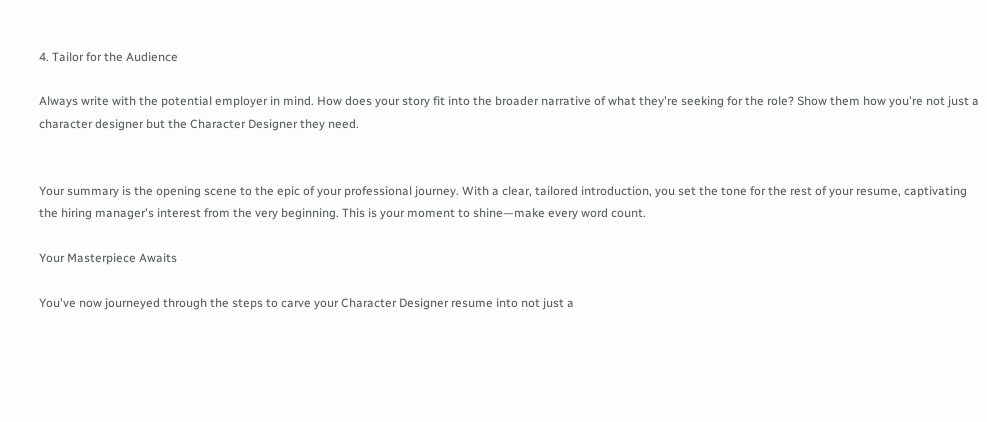4. Tailor for the Audience

Always write with the potential employer in mind. How does your story fit into the broader narrative of what they're seeking for the role? Show them how you're not just a character designer but the Character Designer they need.


Your summary is the opening scene to the epic of your professional journey. With a clear, tailored introduction, you set the tone for the rest of your resume, captivating the hiring manager's interest from the very beginning. This is your moment to shine—make every word count.

Your Masterpiece Awaits

You've now journeyed through the steps to carve your Character Designer resume into not just a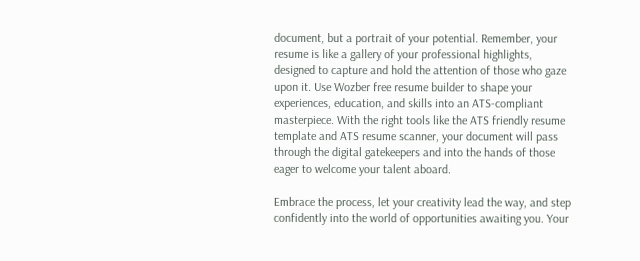document, but a portrait of your potential. Remember, your resume is like a gallery of your professional highlights, designed to capture and hold the attention of those who gaze upon it. Use Wozber free resume builder to shape your experiences, education, and skills into an ATS-compliant masterpiece. With the right tools like the ATS friendly resume template and ATS resume scanner, your document will pass through the digital gatekeepers and into the hands of those eager to welcome your talent aboard.

Embrace the process, let your creativity lead the way, and step confidently into the world of opportunities awaiting you. Your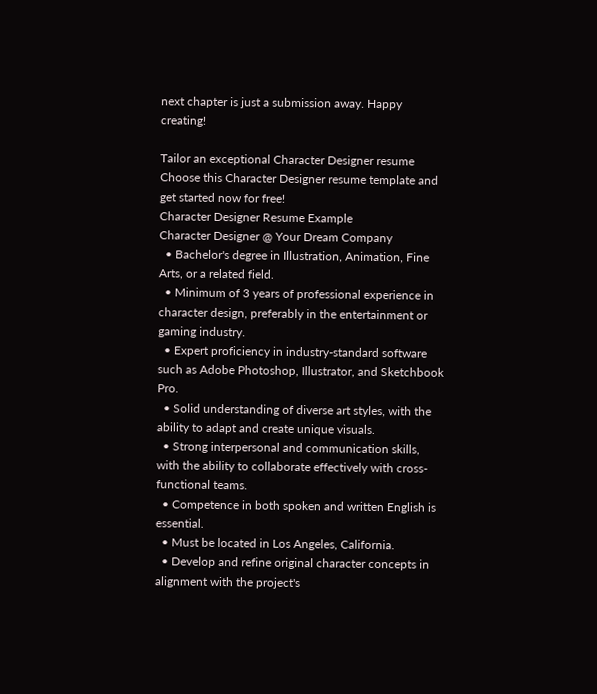next chapter is just a submission away. Happy creating!

Tailor an exceptional Character Designer resume
Choose this Character Designer resume template and get started now for free!
Character Designer Resume Example
Character Designer @ Your Dream Company
  • Bachelor's degree in Illustration, Animation, Fine Arts, or a related field.
  • Minimum of 3 years of professional experience in character design, preferably in the entertainment or gaming industry.
  • Expert proficiency in industry-standard software such as Adobe Photoshop, Illustrator, and Sketchbook Pro.
  • Solid understanding of diverse art styles, with the ability to adapt and create unique visuals.
  • Strong interpersonal and communication skills, with the ability to collaborate effectively with cross-functional teams.
  • Competence in both spoken and written English is essential.
  • Must be located in Los Angeles, California.
  • Develop and refine original character concepts in alignment with the project's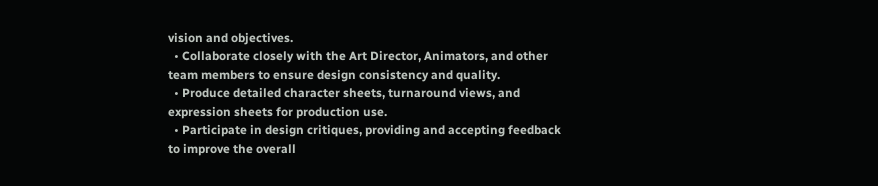vision and objectives.
  • Collaborate closely with the Art Director, Animators, and other team members to ensure design consistency and quality.
  • Produce detailed character sheets, turnaround views, and expression sheets for production use.
  • Participate in design critiques, providing and accepting feedback to improve the overall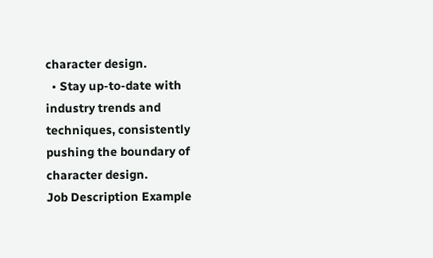character design.
  • Stay up-to-date with industry trends and techniques, consistently pushing the boundary of character design.
Job Description Example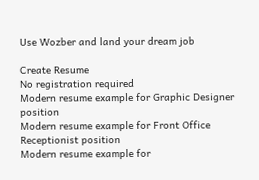Use Wozber and land your dream job

Create Resume
No registration required
Modern resume example for Graphic Designer position
Modern resume example for Front Office Receptionist position
Modern resume example for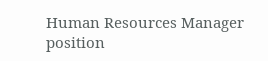Human Resources Manager position